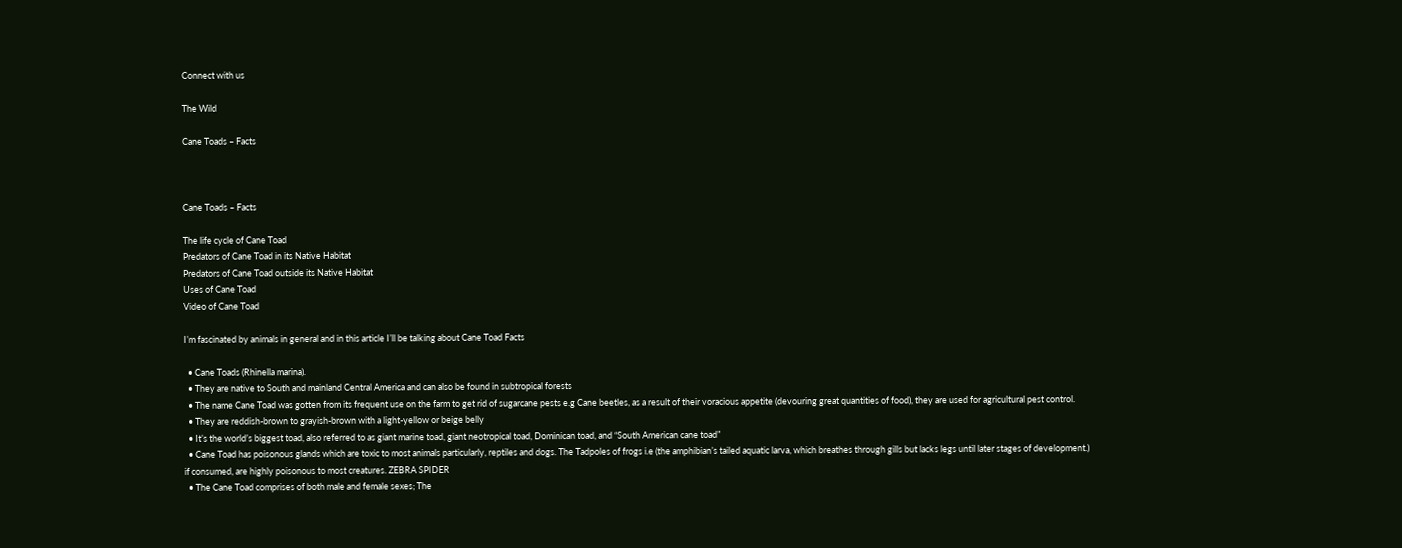Connect with us

The Wild

Cane Toads – Facts



Cane Toads – Facts

The life cycle of Cane Toad
Predators of Cane Toad in its Native Habitat
Predators of Cane Toad outside its Native Habitat
Uses of Cane Toad
Video of Cane Toad

I’m fascinated by animals in general and in this article I’ll be talking about Cane Toad Facts

  • Cane Toads (Rhinella marina).
  • They are native to South and mainland Central America and can also be found in subtropical forests
  • The name Cane Toad was gotten from its frequent use on the farm to get rid of sugarcane pests e.g Cane beetles, as a result of their voracious appetite (devouring great quantities of food), they are used for agricultural pest control.
  • They are reddish-brown to grayish-brown with a light-yellow or beige belly
  • It’s the world’s biggest toad, also referred to as giant marine toad, giant neotropical toad, Dominican toad, and “South American cane toad”
  • Cane Toad has poisonous glands which are toxic to most animals particularly, reptiles and dogs. The Tadpoles of frogs i.e (the amphibian’s tailed aquatic larva, which breathes through gills but lacks legs until later stages of development.) if consumed, are highly poisonous to most creatures. ZEBRA SPIDER
  • The Cane Toad comprises of both male and female sexes; The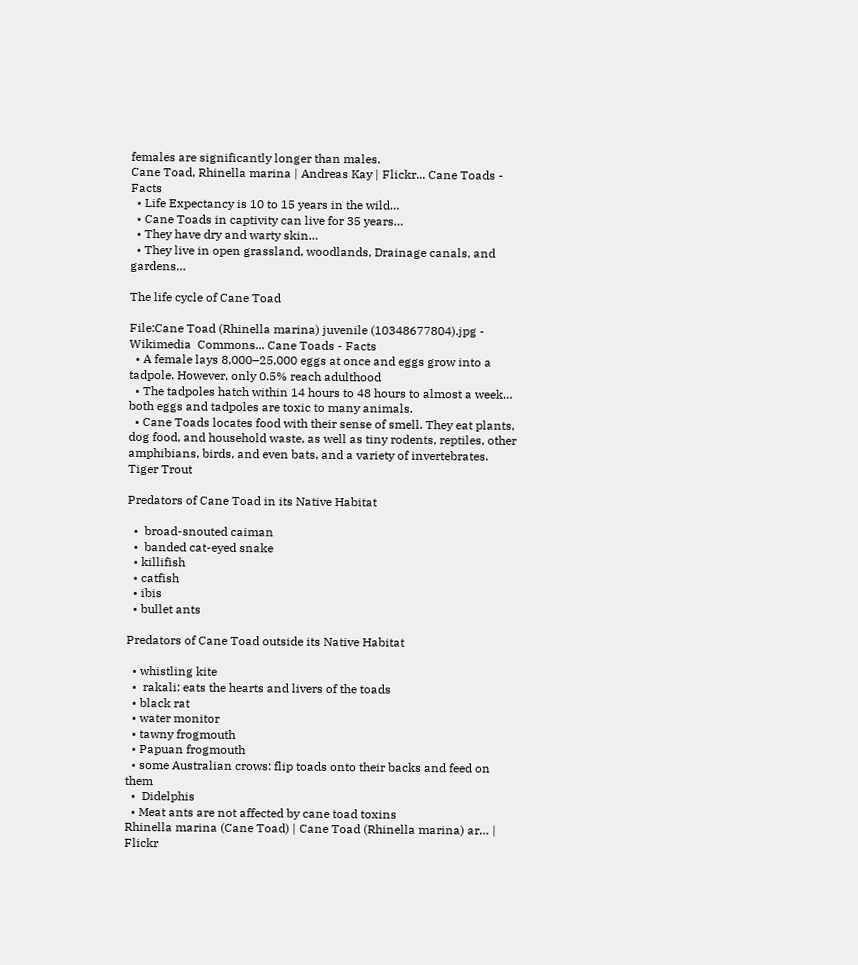females are significantly longer than males.
Cane Toad, Rhinella marina | Andreas Kay | Flickr... Cane Toads - Facts
  • Life Expectancy is 10 to 15 years in the wild…
  • Cane Toads in captivity can live for 35 years…
  • They have dry and warty skin…
  • They live in open grassland, woodlands, Drainage canals, and gardens…

The life cycle of Cane Toad

File:Cane Toad (Rhinella marina) juvenile (10348677804).jpg - Wikimedia  Commons... Cane Toads - Facts
  • A female lays 8,000–25,000 eggs at once and eggs grow into a tadpole. However, only 0.5% reach adulthood
  • The tadpoles hatch within 14 hours to 48 hours to almost a week… both eggs and tadpoles are toxic to many animals.
  • Cane Toads locates food with their sense of smell. They eat plants, dog food, and household waste, as well as tiny rodents, reptiles, other amphibians, birds, and even bats, and a variety of invertebrates. Tiger Trout

Predators of Cane Toad in its Native Habitat

  •  broad-snouted caiman
  •  banded cat-eyed snake
  • killifish
  • catfish
  • ibis
  • bullet ants

Predators of Cane Toad outside its Native Habitat

  • whistling kite
  •  rakali: eats the hearts and livers of the toads
  • black rat
  • water monitor
  • tawny frogmouth
  • Papuan frogmouth
  • some Australian crows: flip toads onto their backs and feed on them
  •  Didelphis
  • Meat ants are not affected by cane toad toxins
Rhinella marina (Cane Toad) | Cane Toad (Rhinella marina) ar… | Flickr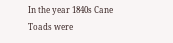In the year 1840s Cane Toads were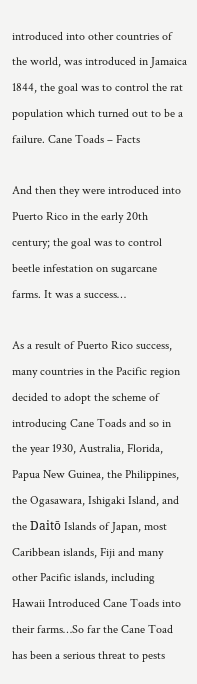introduced into other countries of the world, was introduced in Jamaica 1844, the goal was to control the rat population which turned out to be a failure. Cane Toads – Facts

And then they were introduced into Puerto Rico in the early 20th century; the goal was to control beetle infestation on sugarcane farms. It was a success…

As a result of Puerto Rico success, many countries in the Pacific region decided to adopt the scheme of introducing Cane Toads and so in the year 1930, Australia, Florida, Papua New Guinea, the Philippines, the Ogasawara, Ishigaki Island, and the Daitō Islands of Japan, most Caribbean islands, Fiji and many other Pacific islands, including Hawaii Introduced Cane Toads into their farms…So far the Cane Toad has been a serious threat to pests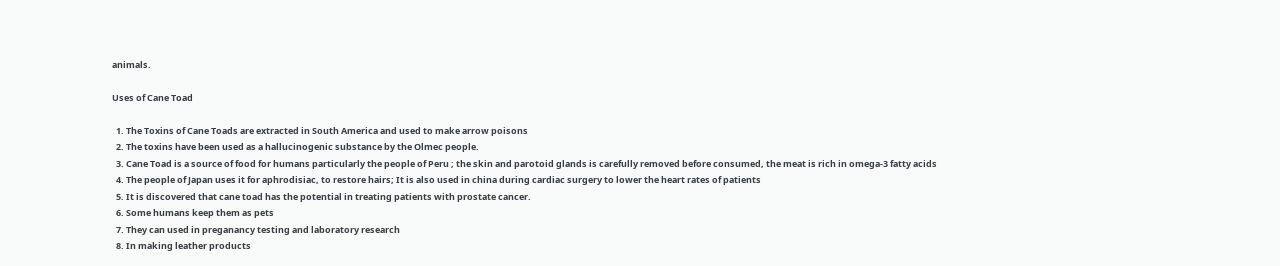animals.

Uses of Cane Toad

  1. The Toxins of Cane Toads are extracted in South America and used to make arrow poisons
  2. The toxins have been used as a hallucinogenic substance by the Olmec people.
  3. Cane Toad is a source of food for humans particularly the people of Peru ; the skin and parotoid glands is carefully removed before consumed, the meat is rich in omega-3 fatty acids
  4. The people of Japan uses it for aphrodisiac, to restore hairs; It is also used in china during cardiac surgery to lower the heart rates of patients
  5. It is discovered that cane toad has the potential in treating patients with prostate cancer.
  6. Some humans keep them as pets
  7. They can used in preganancy testing and laboratory research
  8. In making leather products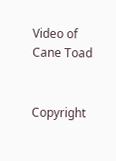Video of Cane Toad


Copyright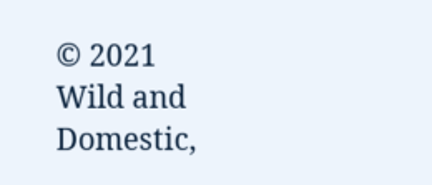© 2021 Wild and Domestic,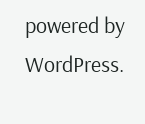powered by WordPress.